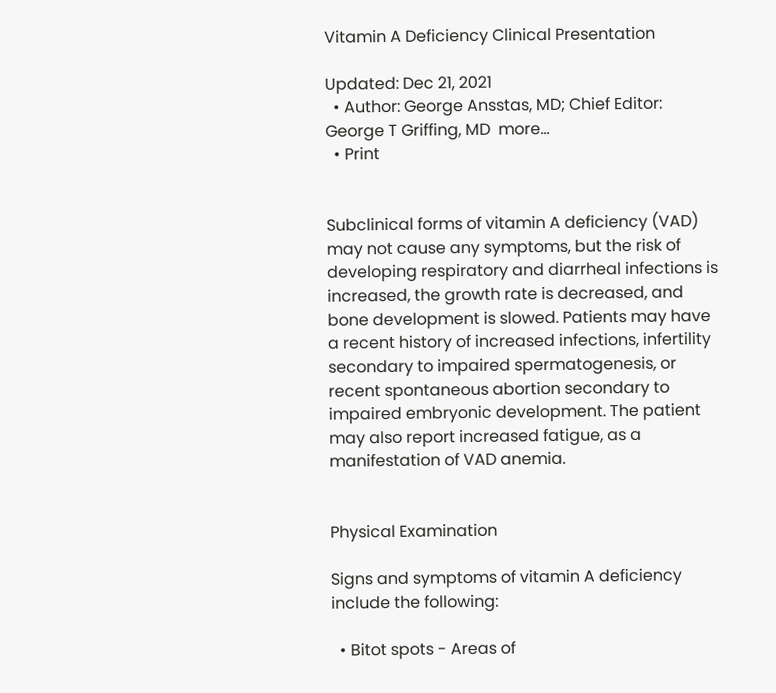Vitamin A Deficiency Clinical Presentation

Updated: Dec 21, 2021
  • Author: George Ansstas, MD; Chief Editor: George T Griffing, MD  more...
  • Print


Subclinical forms of vitamin A deficiency (VAD) may not cause any symptoms, but the risk of developing respiratory and diarrheal infections is increased, the growth rate is decreased, and bone development is slowed. Patients may have a recent history of increased infections, infertility secondary to impaired spermatogenesis, or recent spontaneous abortion secondary to impaired embryonic development. The patient may also report increased fatigue, as a manifestation of VAD anemia.


Physical Examination

Signs and symptoms of vitamin A deficiency include the following:

  • Bitot spots - Areas of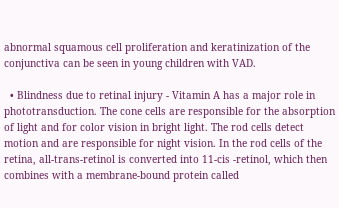abnormal squamous cell proliferation and keratinization of the conjunctiva can be seen in young children with VAD.

  • Blindness due to retinal injury - Vitamin A has a major role in phototransduction. The cone cells are responsible for the absorption of light and for color vision in bright light. The rod cells detect motion and are responsible for night vision. In the rod cells of the retina, all-trans-retinol is converted into 11-cis -retinol, which then combines with a membrane-bound protein called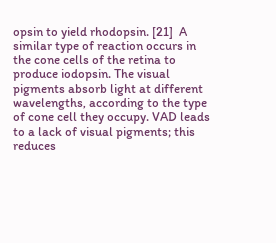opsin to yield rhodopsin. [21]  A similar type of reaction occurs in the cone cells of the retina to produce iodopsin. The visual pigments absorb light at different wavelengths, according to the type of cone cell they occupy. VAD leads to a lack of visual pigments; this reduces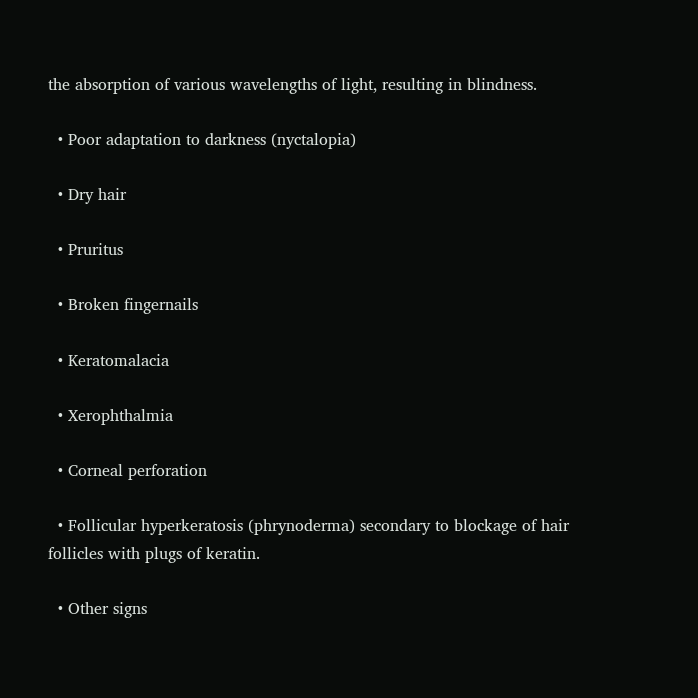the absorption of various wavelengths of light, resulting in blindness.

  • Poor adaptation to darkness (nyctalopia)

  • Dry hair

  • Pruritus

  • Broken fingernails

  • Keratomalacia

  • Xerophthalmia

  • Corneal perforation

  • Follicular hyperkeratosis (phrynoderma) secondary to blockage of hair follicles with plugs of keratin.

  • Other signs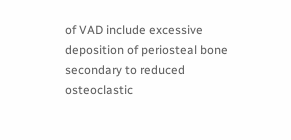of VAD include excessive deposition of periosteal bone secondary to reduced osteoclastic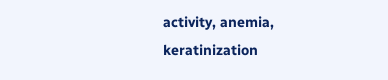activity, anemia, keratinization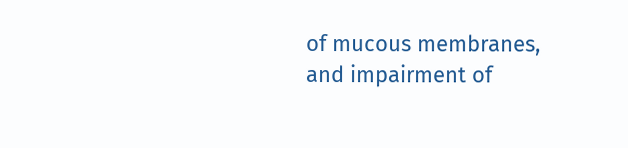of mucous membranes, and impairment of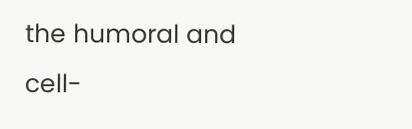the humoral and cell-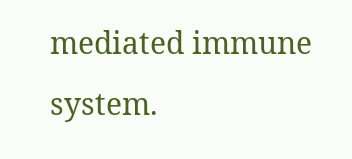mediated immune system.